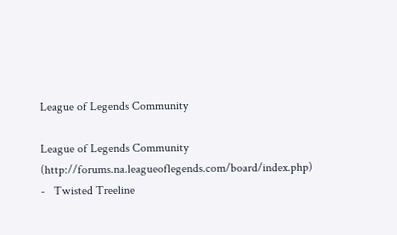League of Legends Community

League of Legends Community (http://forums.na.leagueoflegends.com/board/index.php)
-   Twisted Treeline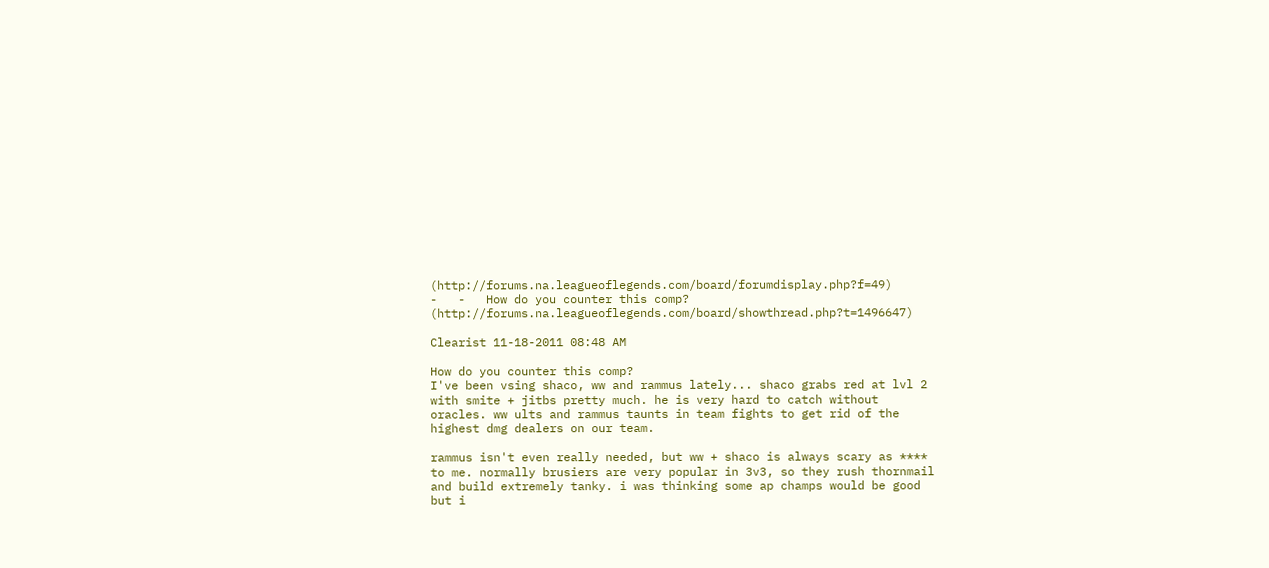(http://forums.na.leagueoflegends.com/board/forumdisplay.php?f=49)
-   -   How do you counter this comp? (http://forums.na.leagueoflegends.com/board/showthread.php?t=1496647)

Clearist 11-18-2011 08:48 AM

How do you counter this comp?
I've been vsing shaco, ww and rammus lately... shaco grabs red at lvl 2 with smite + jitbs pretty much. he is very hard to catch without oracles. ww ults and rammus taunts in team fights to get rid of the highest dmg dealers on our team.

rammus isn't even really needed, but ww + shaco is always scary as **** to me. normally brusiers are very popular in 3v3, so they rush thornmail and build extremely tanky. i was thinking some ap champs would be good but i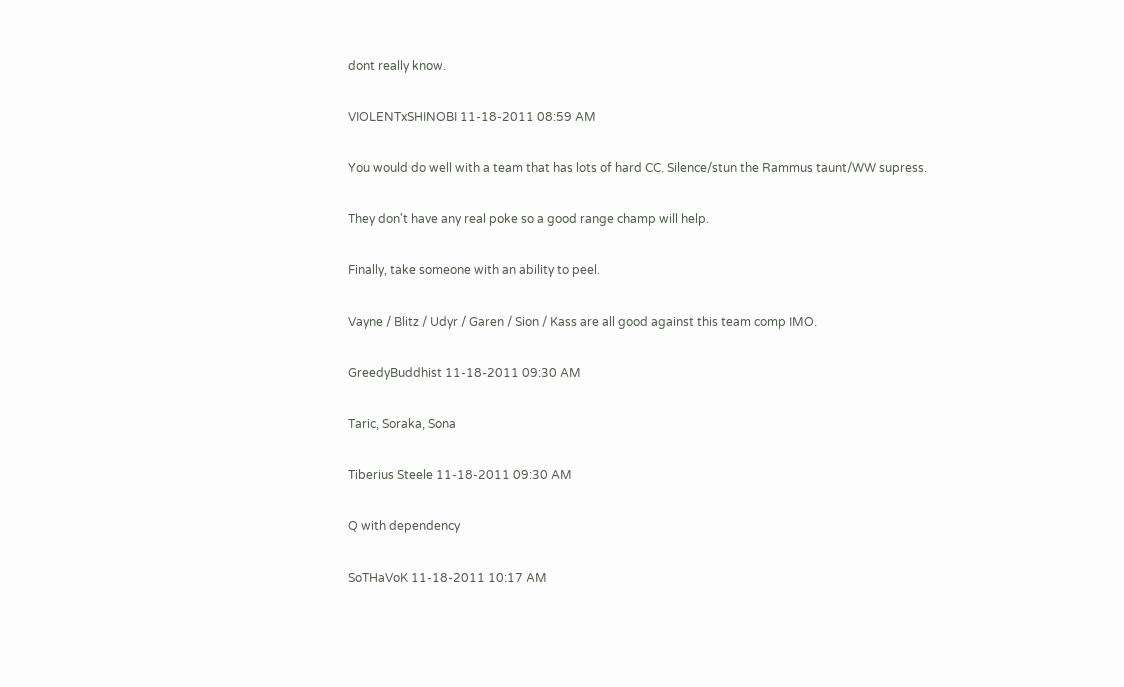dont really know.

VIOLENTxSHINOBI 11-18-2011 08:59 AM

You would do well with a team that has lots of hard CC. Silence/stun the Rammus taunt/WW supress.

They don't have any real poke so a good range champ will help.

Finally, take someone with an ability to peel.

Vayne / Blitz / Udyr / Garen / Sion / Kass are all good against this team comp IMO.

GreedyBuddhist 11-18-2011 09:30 AM

Taric, Soraka, Sona

Tiberius Steele 11-18-2011 09:30 AM

Q with dependency

SoTHaVoK 11-18-2011 10:17 AM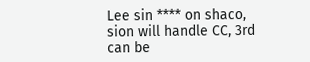Lee sin **** on shaco, sion will handle CC, 3rd can be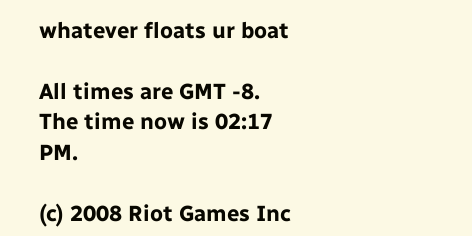whatever floats ur boat

All times are GMT -8. The time now is 02:17 PM.

(c) 2008 Riot Games Inc